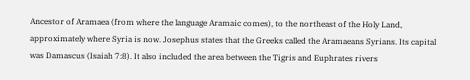Ancestor of Aramaea (from where the language Aramaic comes), to the northeast of the Holy Land, approximately where Syria is now. Josephus states that the Greeks called the Aramaeans Syrians. Its capital was Damascus (Isaiah 7:8). It also included the area between the Tigris and Euphrates rivers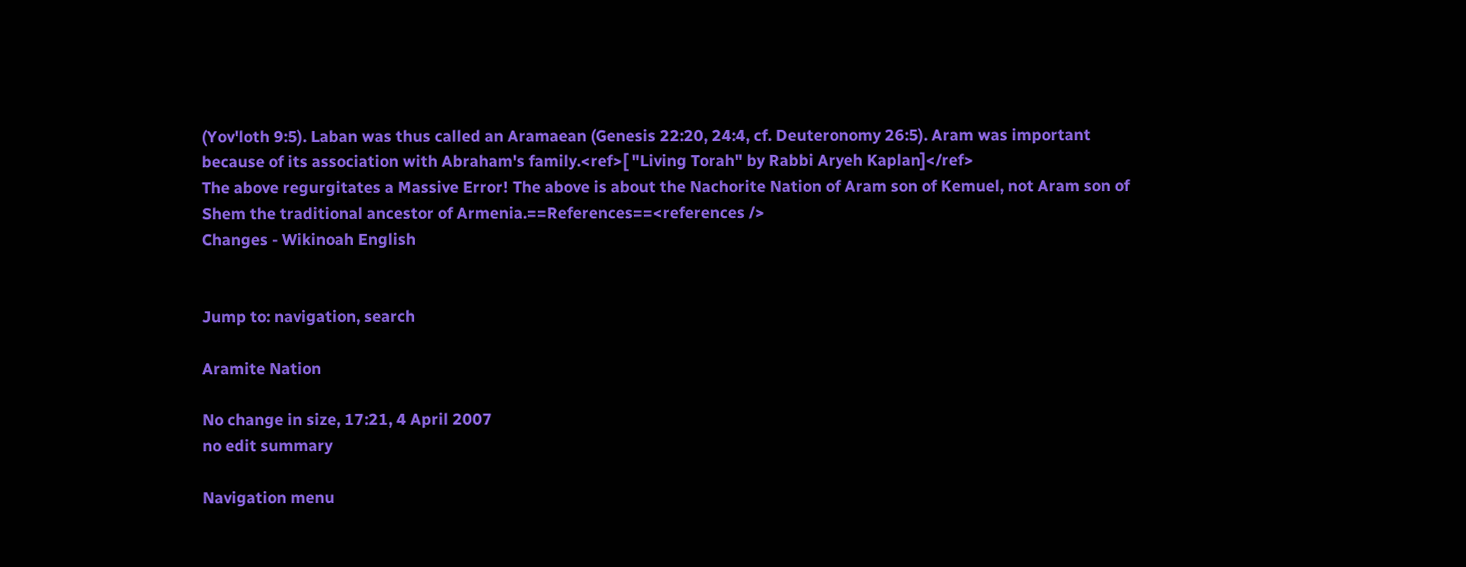(Yov'loth 9:5). Laban was thus called an Aramaean (Genesis 22:20, 24:4, cf. Deuteronomy 26:5). Aram was important because of its association with Abraham's family.<ref>[ "Living Torah" by Rabbi Aryeh Kaplan]</ref>
The above regurgitates a Massive Error! The above is about the Nachorite Nation of Aram son of Kemuel, not Aram son of Shem the traditional ancestor of Armenia.==References==<references />
Changes - Wikinoah English


Jump to: navigation, search

Aramite Nation

No change in size, 17:21, 4 April 2007
no edit summary

Navigation menu